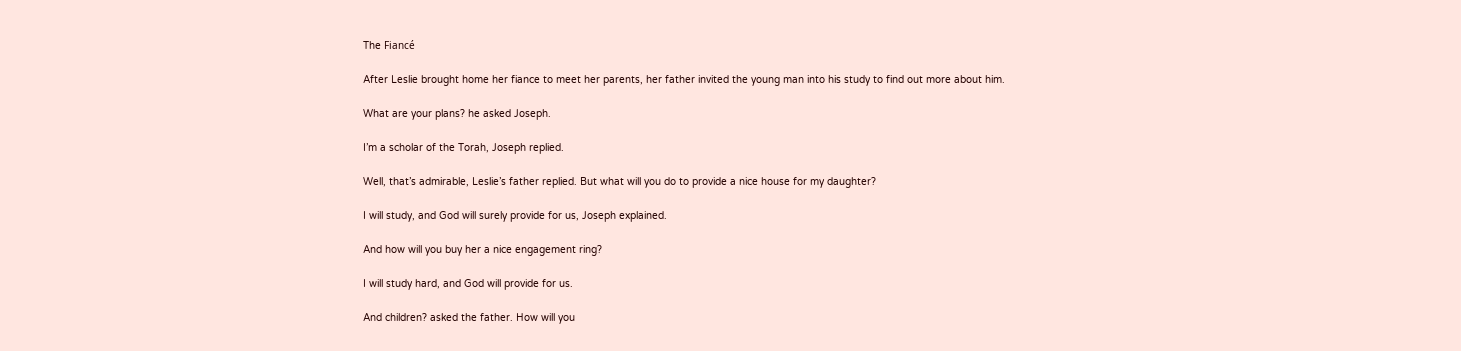The Fiancé

After Leslie brought home her fiance to meet her parents, her father invited the young man into his study to find out more about him.

What are your plans? he asked Joseph.

I’m a scholar of the Torah, Joseph replied.

Well, that’s admirable, Leslie’s father replied. But what will you do to provide a nice house for my daughter?

I will study, and God will surely provide for us, Joseph explained.

And how will you buy her a nice engagement ring?

I will study hard, and God will provide for us.

And children? asked the father. How will you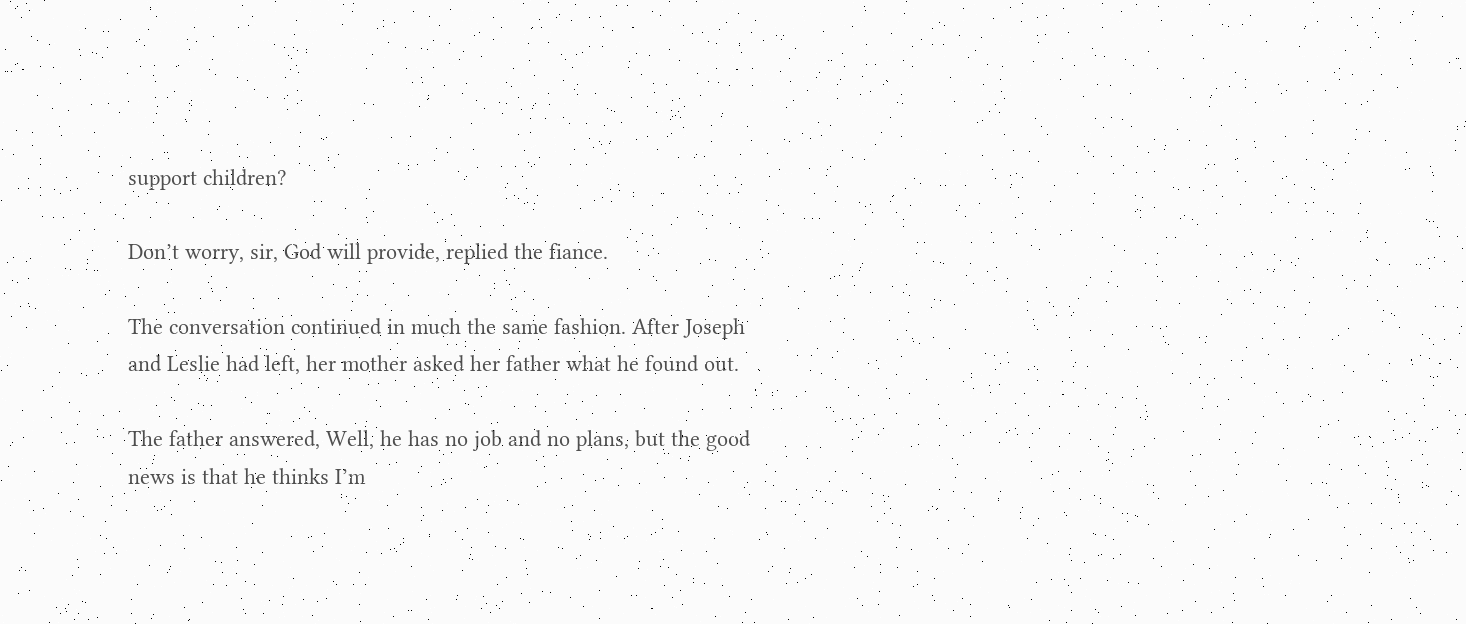support children?

Don’t worry, sir, God will provide, replied the fiance.

The conversation continued in much the same fashion. After Joseph and Leslie had left, her mother asked her father what he found out.

The father answered, Well, he has no job and no plans, but the good news is that he thinks I’m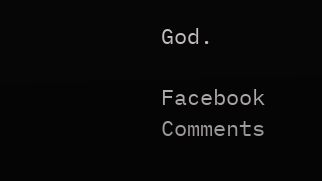God.

Facebook Comments